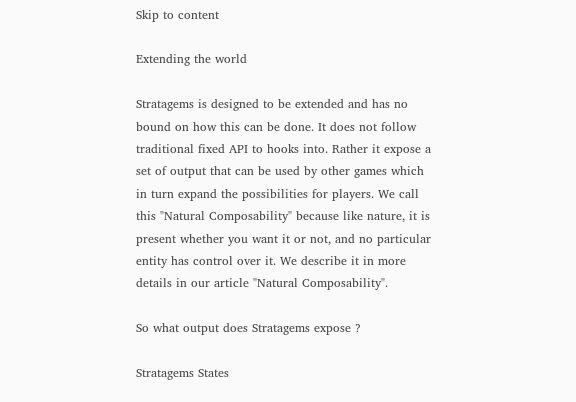Skip to content

Extending the world

Stratagems is designed to be extended and has no bound on how this can be done. It does not follow traditional fixed API to hooks into. Rather it expose a set of output that can be used by other games which in turn expand the possibilities for players. We call this "Natural Composability" because like nature, it is present whether you want it or not, and no particular entity has control over it. We describe it in more details in our article "Natural Composability".

So what output does Stratagems expose ?

Stratagems States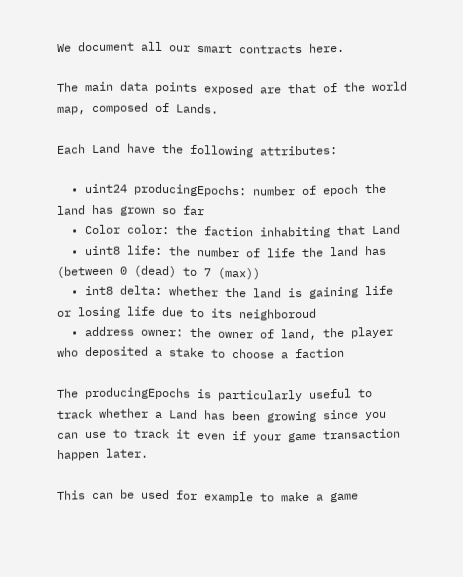We document all our smart contracts here.

The main data points exposed are that of the world map, composed of Lands.

Each Land have the following attributes:

  • uint24 producingEpochs: number of epoch the land has grown so far
  • Color color: the faction inhabiting that Land
  • uint8 life: the number of life the land has (between 0 (dead) to 7 (max))
  • int8 delta: whether the land is gaining life or losing life due to its neighboroud
  • address owner: the owner of land, the player who deposited a stake to choose a faction

The producingEpochs is particularly useful to track whether a Land has been growing since you can use to track it even if your game transaction happen later.

This can be used for example to make a game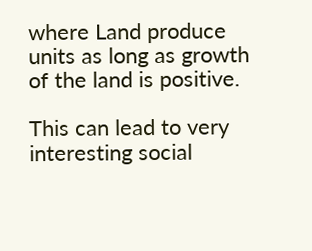where Land produce units as long as growth of the land is positive.

This can lead to very interesting social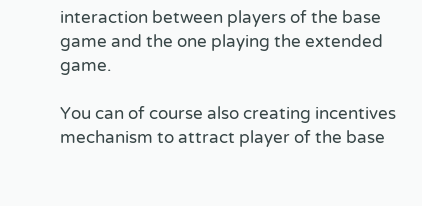interaction between players of the base game and the one playing the extended game.

You can of course also creating incentives mechanism to attract player of the base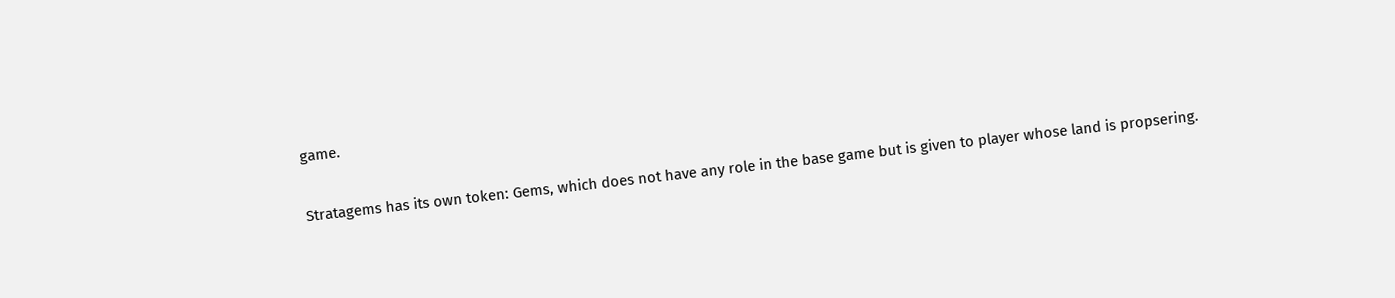game.

Stratagems has its own token: Gems, which does not have any role in the base game but is given to player whose land is propsering.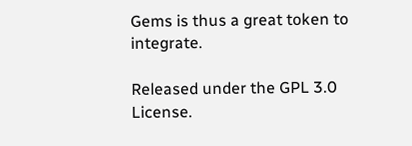Gems is thus a great token to integrate.

Released under the GPL 3.0 License.